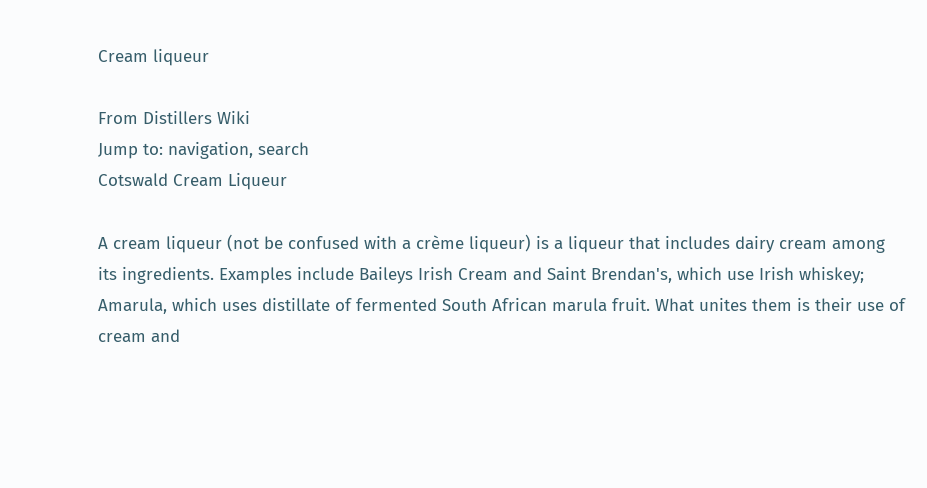Cream liqueur

From Distillers Wiki
Jump to: navigation, search
Cotswald Cream Liqueur

A cream liqueur (not be confused with a crème liqueur) is a liqueur that includes dairy cream among its ingredients. Examples include Baileys Irish Cream and Saint Brendan's, which use Irish whiskey; Amarula, which uses distillate of fermented South African marula fruit. What unites them is their use of cream and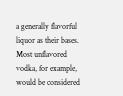a generally flavorful liquor as their bases. Most unflavored vodka, for example, would be considered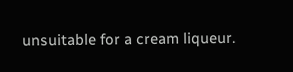unsuitable for a cream liqueur.